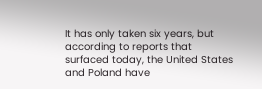It has only taken six years, but according to reports that surfaced today, the United States and Poland have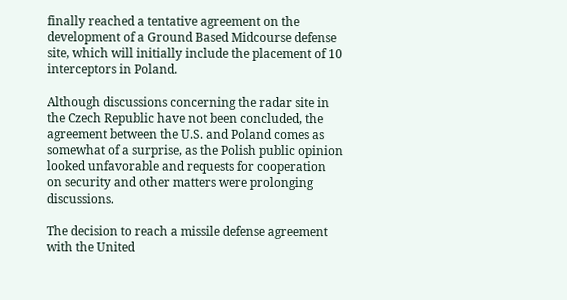finally reached a tentative agreement on the development of a Ground Based Midcourse defense site, which will initially include the placement of 10 interceptors in Poland.

Although discussions concerning the radar site in the Czech Republic have not been concluded, the agreement between the U.S. and Poland comes as somewhat of a surprise, as the Polish public opinion looked unfavorable and requests for cooperation on security and other matters were prolonging discussions.

The decision to reach a missile defense agreement with the United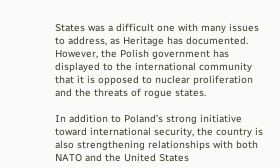States was a difficult one with many issues to address, as Heritage has documented. However, the Polish government has displayed to the international community that it is opposed to nuclear proliferation and the threats of rogue states.

In addition to Poland’s strong initiative toward international security, the country is also strengthening relationships with both NATO and the United States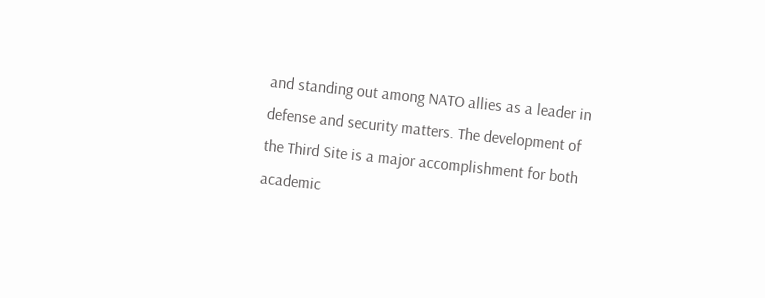and standing out among NATO allies as a leader in defense and security matters. The development of the Third Site is a major accomplishment for both academic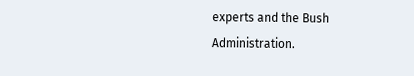experts and the Bush Administration.